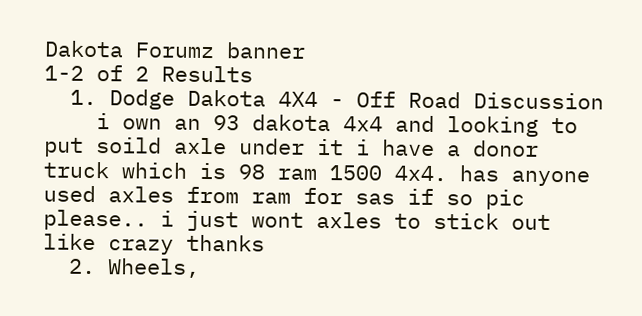Dakota Forumz banner
1-2 of 2 Results
  1. Dodge Dakota 4X4 - Off Road Discussion
    i own an 93 dakota 4x4 and looking to put soild axle under it i have a donor truck which is 98 ram 1500 4x4. has anyone used axles from ram for sas if so pic please.. i just wont axles to stick out like crazy thanks
  2. Wheels,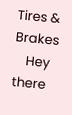Tires & Brakes
    Hey there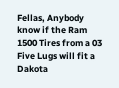Fellas, Anybody know if the Ram 1500 Tires from a 03 Five Lugs will fit a Dakota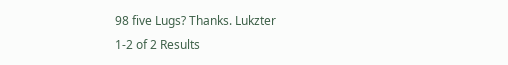98 five Lugs? Thanks. Lukzter
1-2 of 2 Results